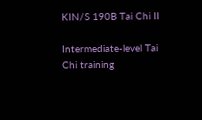KIN/S 190B Tai Chi II

Intermediate-level Tai Chi training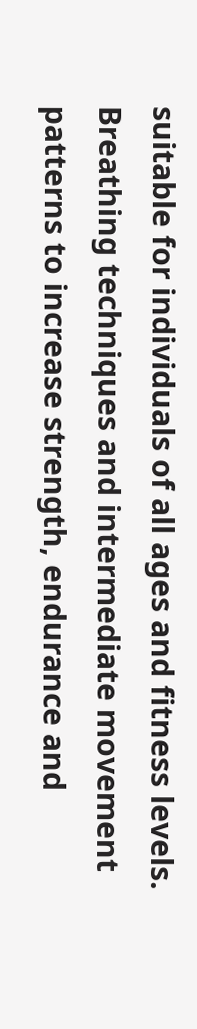suitable for individuals of all ages and fitness levels. Breathing techniques and intermediate movement patterns to increase strength, endurance and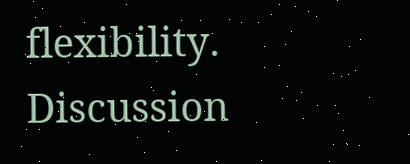flexibility. Discussion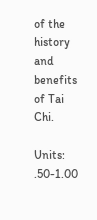of the history and benefits of Tai Chi.

Units: .50-1.00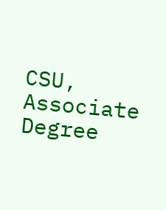CSU, Associate Degree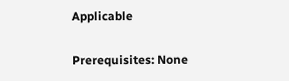Applicable

Prerequisites: None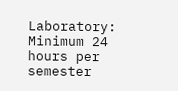Laboratory: Minimum 24 hours per semester